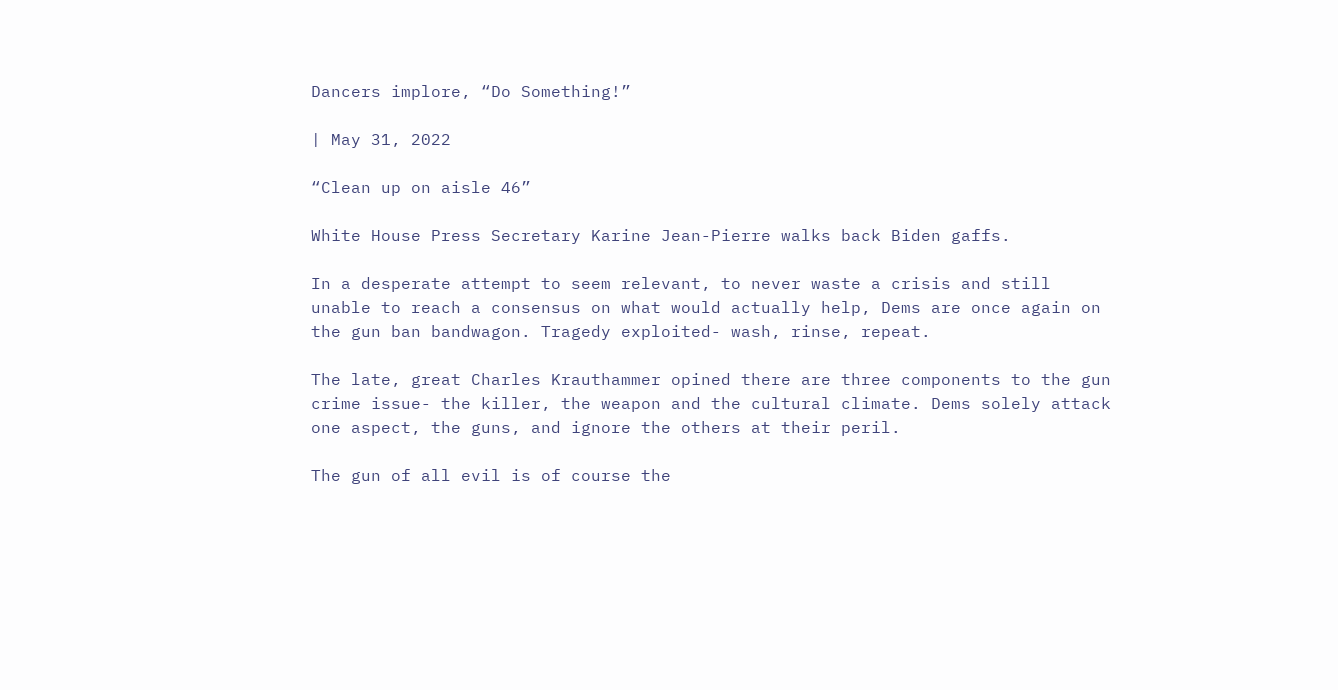Dancers implore, “Do Something!”

| May 31, 2022

“Clean up on aisle 46”

White House Press Secretary Karine Jean-Pierre walks back Biden gaffs.

In a desperate attempt to seem relevant, to never waste a crisis and still unable to reach a consensus on what would actually help, Dems are once again on the gun ban bandwagon. Tragedy exploited- wash, rinse, repeat.

The late, great Charles Krauthammer opined there are three components to the gun crime issue- the killer, the weapon and the cultural climate. Dems solely attack one aspect, the guns, and ignore the others at their peril.

The gun of all evil is of course the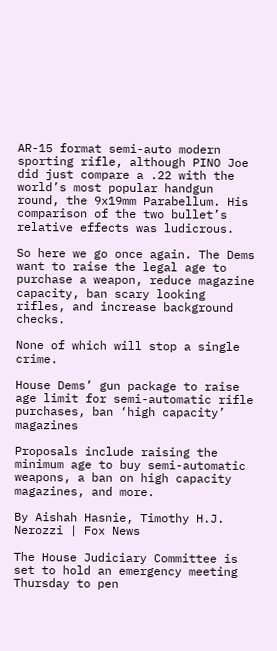AR-15 format semi-auto modern sporting rifle, although PINO Joe did just compare a .22 with the world’s most popular handgun round, the 9x19mm Parabellum. His comparison of the two bullet’s relative effects was ludicrous.

So here we go once again. The Dems want to raise the legal age to purchase a weapon, reduce magazine capacity, ban scary looking rifles, and increase background checks.

None of which will stop a single crime.

House Dems’ gun package to raise age limit for semi-automatic rifle purchases, ban ‘high capacity’ magazines

Proposals include raising the minimum age to buy semi-automatic weapons, a ban on high capacity magazines, and more.

By Aishah Hasnie, Timothy H.J. Nerozzi | Fox News

The House Judiciary Committee is set to hold an emergency meeting Thursday to pen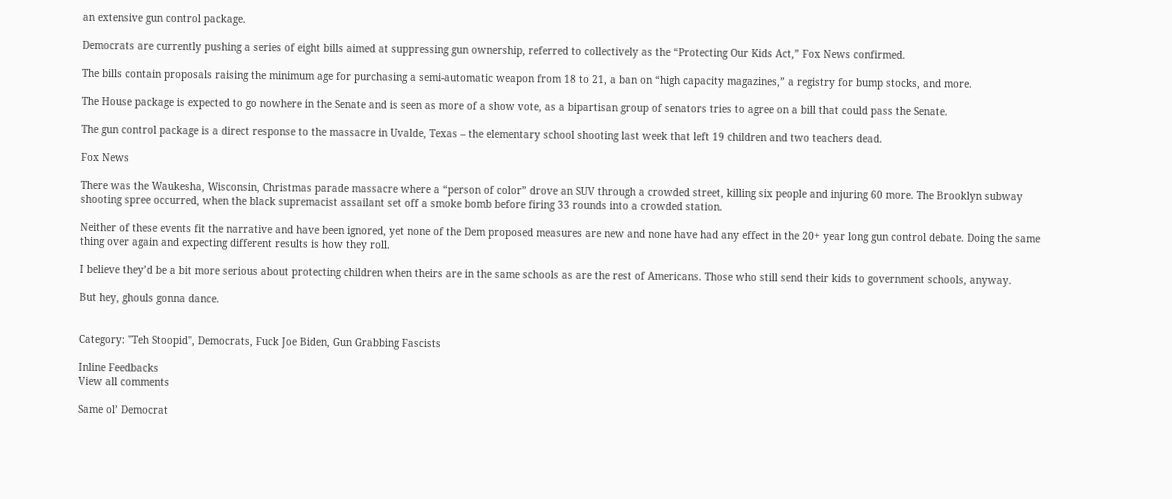an extensive gun control package.

Democrats are currently pushing a series of eight bills aimed at suppressing gun ownership, referred to collectively as the “Protecting Our Kids Act,” Fox News confirmed.

The bills contain proposals raising the minimum age for purchasing a semi-automatic weapon from 18 to 21, a ban on “high capacity magazines,” a registry for bump stocks, and more.

The House package is expected to go nowhere in the Senate and is seen as more of a show vote, as a bipartisan group of senators tries to agree on a bill that could pass the Senate.

The gun control package is a direct response to the massacre in Uvalde, Texas – the elementary school shooting last week that left 19 children and two teachers dead.

Fox News

There was the Waukesha, Wisconsin, Christmas parade massacre where a “person of color” drove an SUV through a crowded street, killing six people and injuring 60 more. The Brooklyn subway shooting spree occurred, when the black supremacist assailant set off a smoke bomb before firing 33 rounds into a crowded station.

Neither of these events fit the narrative and have been ignored, yet none of the Dem proposed measures are new and none have had any effect in the 20+ year long gun control debate. Doing the same thing over again and expecting different results is how they roll.

I believe they’d be a bit more serious about protecting children when theirs are in the same schools as are the rest of Americans. Those who still send their kids to government schools, anyway.

But hey, ghouls gonna dance.


Category: "Teh Stoopid", Democrats, Fuck Joe Biden, Gun Grabbing Fascists

Inline Feedbacks
View all comments

Same ol’ Democrat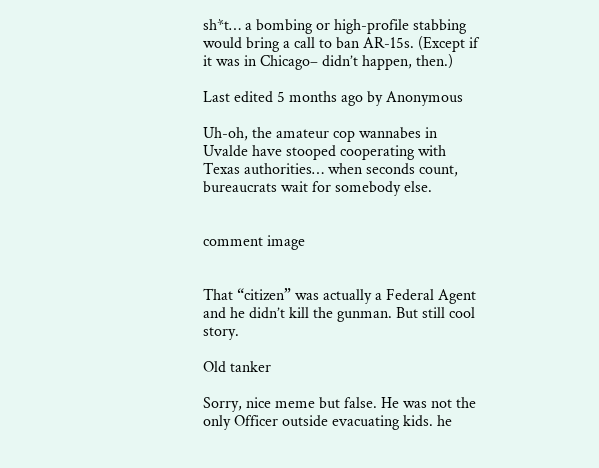sh*t… a bombing or high-profile stabbing would bring a call to ban AR-15s. (Except if it was in Chicago– didn’t happen, then.)

Last edited 5 months ago by Anonymous

Uh-oh, the amateur cop wannabes in Uvalde have stooped cooperating with Texas authorities… when seconds count, bureaucrats wait for somebody else.


comment image


That “citizen” was actually a Federal Agent and he didn’t kill the gunman. But still cool story.

Old tanker

Sorry, nice meme but false. He was not the only Officer outside evacuating kids. he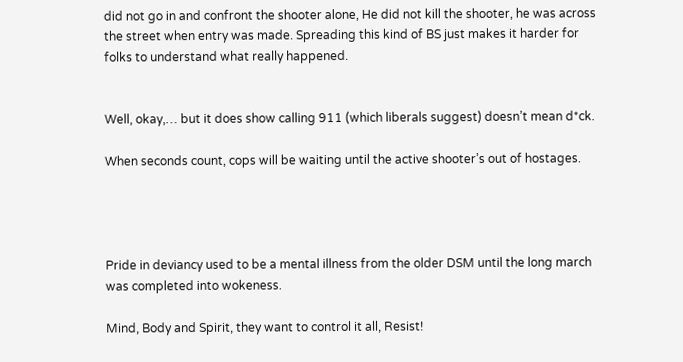did not go in and confront the shooter alone, He did not kill the shooter, he was across the street when entry was made. Spreading this kind of BS just makes it harder for folks to understand what really happened.


Well, okay,… but it does show calling 911 (which liberals suggest) doesn’t mean d*ck.

When seconds count, cops will be waiting until the active shooter’s out of hostages.




Pride in deviancy used to be a mental illness from the older DSM until the long march was completed into wokeness.

Mind, Body and Spirit, they want to control it all, Resist!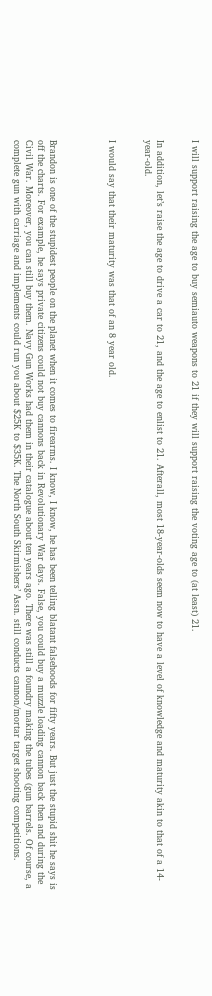I will support raising the age to buy semiauto weapons to 21 if they will support raising the voting age to (at least) 21.


In addition, let’s raise the age to drive a car to 21, and the age to enlist to 21. Afterall, most 18-year-olds seem now to have a level of knowledge and maturity akin to that of a 14-year-old.


I would say that their maturity was that of an 8 year old.




Brandon is one of the stupidest people on the planet when it comes to firearms. I know, I know, he has been telling blatant falsehoods for fifty years. But just the stupid shit he says is off the charts. For example, he says private citizens could not buy cannons back in Revolutionary War days. False, you could buy a muzzle loading cannon back then and during the Civil War. Moreover, you can still buy them. Navy Gun Works had them in their catalogue about ten years ago. There was still a foundry making the tubes (gun barrels. Of course, a complete gun with carriage and implements could run you about $25K to $35K. The North South Skirmishers’ Assn. still conducts cannon/mortar target shooting competitions.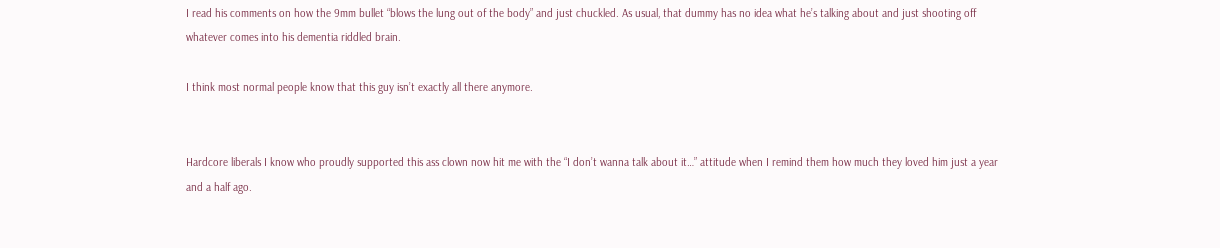I read his comments on how the 9mm bullet “blows the lung out of the body” and just chuckled. As usual, that dummy has no idea what he’s talking about and just shooting off whatever comes into his dementia riddled brain.

I think most normal people know that this guy isn’t exactly all there anymore.


Hardcore liberals I know who proudly supported this ass clown now hit me with the “I don’t wanna talk about it…” attitude when I remind them how much they loved him just a year and a half ago.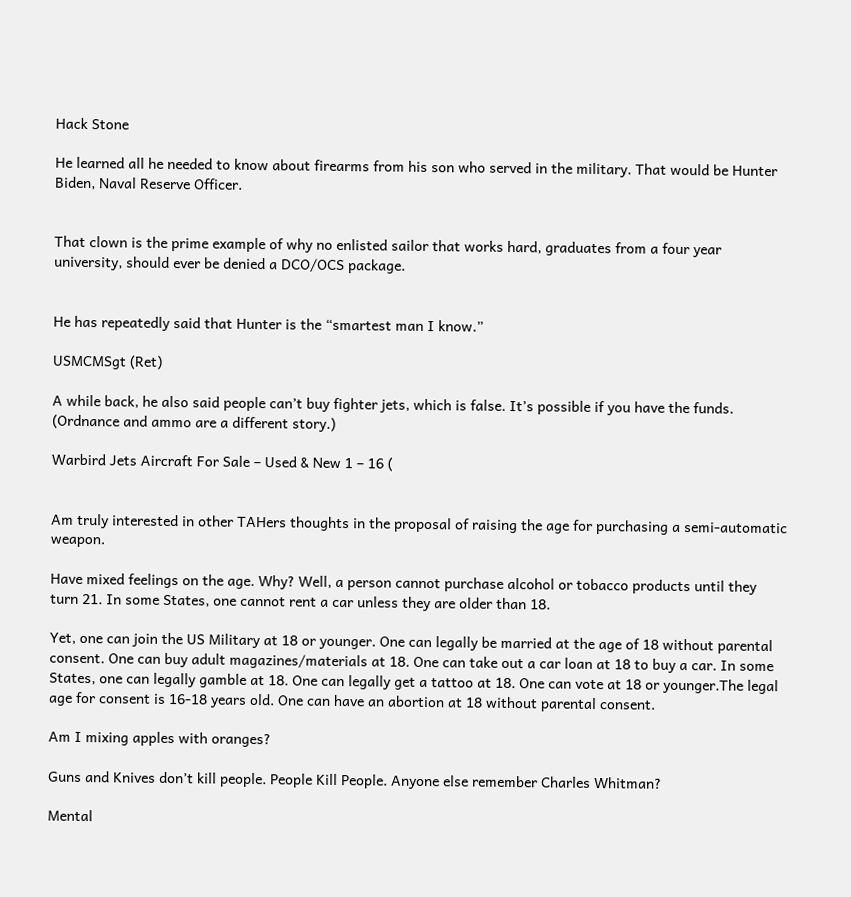Hack Stone

He learned all he needed to know about firearms from his son who served in the military. That would be Hunter Biden, Naval Reserve Officer.


That clown is the prime example of why no enlisted sailor that works hard, graduates from a four year university, should ever be denied a DCO/OCS package.


He has repeatedly said that Hunter is the “smartest man I know.”

USMCMSgt (Ret)

A while back, he also said people can’t buy fighter jets, which is false. It’s possible if you have the funds. (Ordnance and ammo are a different story.)

Warbird Jets Aircraft For Sale – Used & New 1 – 16 (


Am truly interested in other TAHers thoughts in the proposal of raising the age for purchasing a semi-automatic weapon.

Have mixed feelings on the age. Why? Well, a person cannot purchase alcohol or tobacco products until they turn 21. In some States, one cannot rent a car unless they are older than 18.

Yet, one can join the US Military at 18 or younger. One can legally be married at the age of 18 without parental consent. One can buy adult magazines/materials at 18. One can take out a car loan at 18 to buy a car. In some States, one can legally gamble at 18. One can legally get a tattoo at 18. One can vote at 18 or younger.The legal age for consent is 16-18 years old. One can have an abortion at 18 without parental consent.

Am I mixing apples with oranges?

Guns and Knives don’t kill people. People Kill People. Anyone else remember Charles Whitman?

Mental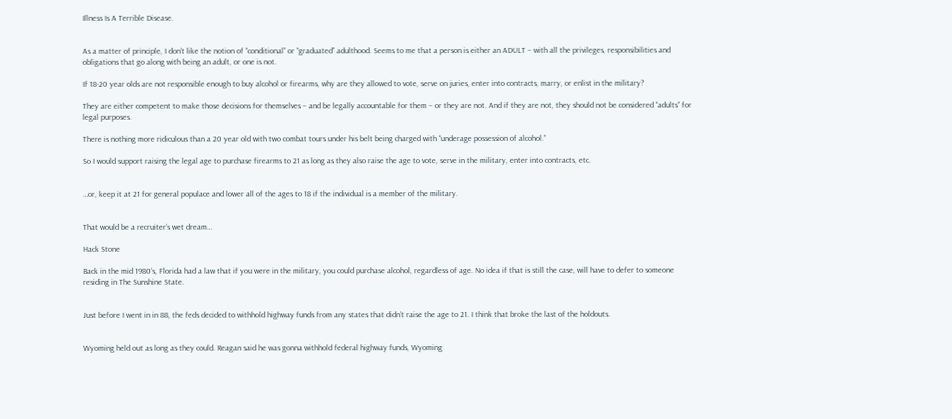Illness Is A Terrible Disease.


As a matter of principle, I don’t like the notion of “conditional” or “graduated” adulthood. Seems to me that a person is either an ADULT – with all the privileges, responsibilities and obligations that go along with being an adult, or one is not.

If 18-20 year olds are not responsible enough to buy alcohol or firearms, why are they allowed to vote, serve on juries, enter into contracts, marry, or enlist in the military?

They are either competent to make those decisions for themselves – and be legally accountable for them – or they are not. And if they are not, they should not be considered “adults” for legal purposes.

There is nothing more ridiculous than a 20 year old with two combat tours under his belt being charged with “underage possession of alcohol.”

So I would support raising the legal age to purchase firearms to 21 as long as they also raise the age to vote, serve in the military, enter into contracts, etc.


…or, keep it at 21 for general populace and lower all of the ages to 18 if the individual is a member of the military.


That would be a recruiter’s wet dream…

Hack Stone

Back in the mid 1980’s, Florida had a law that if you were in the military, you could purchase alcohol, regardless of age. No idea if that is still the case, will have to defer to someone residing in The Sunshine State.


Just before I went in in 88, the feds decided to withhold highway funds from any states that didn’t raise the age to 21. I think that broke the last of the holdouts.


Wyoming held out as long as they could. Reagan said he was gonna withhold federal highway funds, Wyoming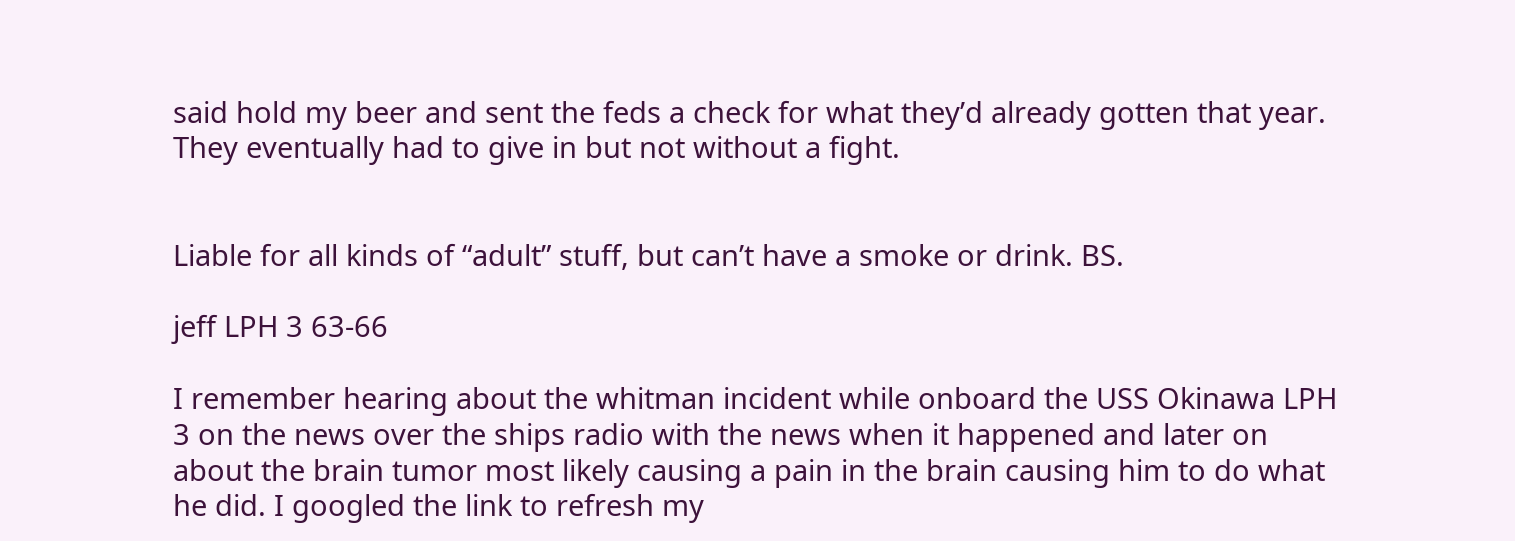said hold my beer and sent the feds a check for what they’d already gotten that year. They eventually had to give in but not without a fight.


Liable for all kinds of “adult” stuff, but can’t have a smoke or drink. BS.

jeff LPH 3 63-66

I remember hearing about the whitman incident while onboard the USS Okinawa LPH 3 on the news over the ships radio with the news when it happened and later on about the brain tumor most likely causing a pain in the brain causing him to do what he did. I googled the link to refresh my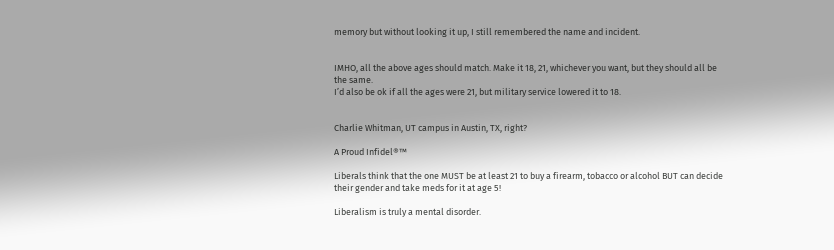memory but without looking it up, I still remembered the name and incident.


IMHO, all the above ages should match. Make it 18, 21, whichever you want, but they should all be the same.
I’d also be ok if all the ages were 21, but military service lowered it to 18.


Charlie Whitman, UT campus in Austin, TX, right?

A Proud Infidel®™

Liberals think that the one MUST be at least 21 to buy a firearm, tobacco or alcohol BUT can decide their gender and take meds for it at age 5!

Liberalism is truly a mental disorder.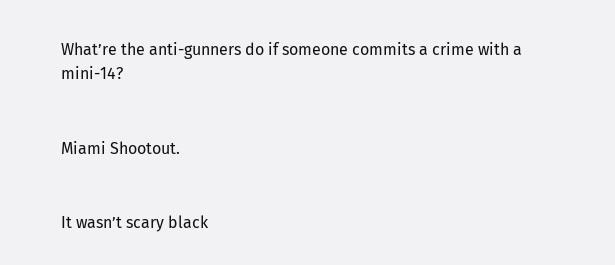What’re the anti-gunners do if someone commits a crime with a mini-14?


Miami Shootout.


It wasn’t scary black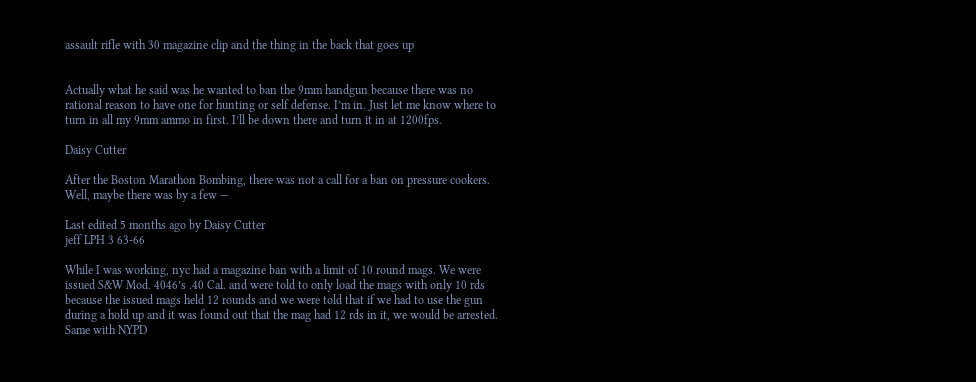assault rifle with 30 magazine clip and the thing in the back that goes up


Actually what he said was he wanted to ban the 9mm handgun because there was no rational reason to have one for hunting or self defense. I’m in. Just let me know where to turn in all my 9mm ammo in first. I’ll be down there and turn it in at 1200fps.

Daisy Cutter

After the Boston Marathon Bombing, there was not a call for a ban on pressure cookers. Well, maybe there was by a few —

Last edited 5 months ago by Daisy Cutter
jeff LPH 3 63-66

While I was working, nyc had a magazine ban with a limit of 10 round mags. We were issued S&W Mod. 4046’s .40 Cal. and were told to only load the mags with only 10 rds because the issued mags held 12 rounds and we were told that if we had to use the gun during a hold up and it was found out that the mag had 12 rds in it, we would be arrested. Same with NYPD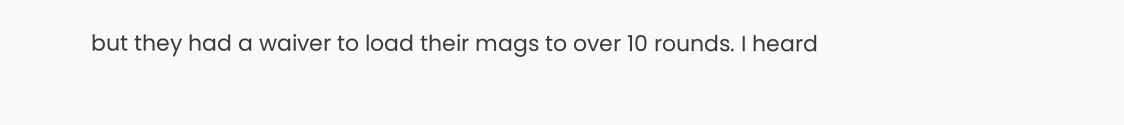but they had a waiver to load their mags to over 10 rounds. I heard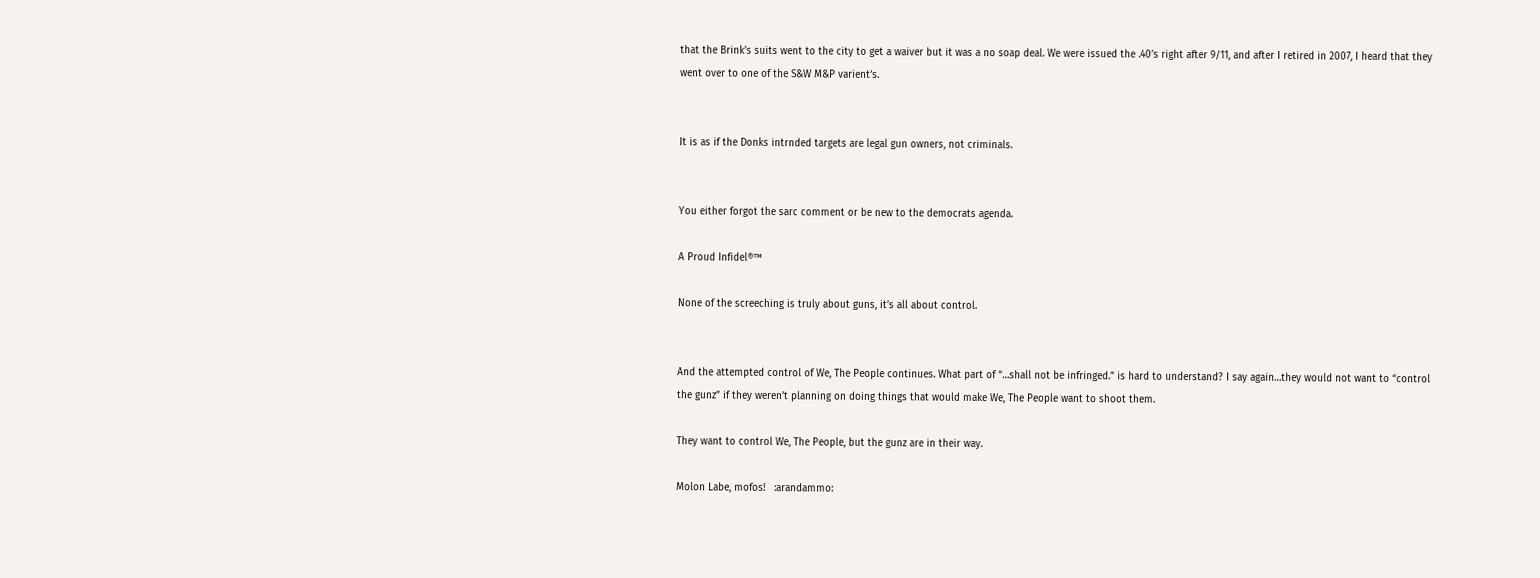that the Brink’s suits went to the city to get a waiver but it was a no soap deal. We were issued the .40’s right after 9/11, and after I retired in 2007, I heard that they went over to one of the S&W M&P varient’s.


It is as if the Donks intrnded targets are legal gun owners, not criminals.


You either forgot the sarc comment or be new to the democrats agenda.

A Proud Infidel®™

None of the screeching is truly about guns, it’s all about control.


And the attempted control of We, The People continues. What part of “…shall not be infringed.” is hard to understand? I say again…they would not want to “control the gunz” if they weren’t planning on doing things that would make We, The People want to shoot them.

They want to control We, The People, but the gunz are in their way.

Molon Labe, mofos!   :arandammo: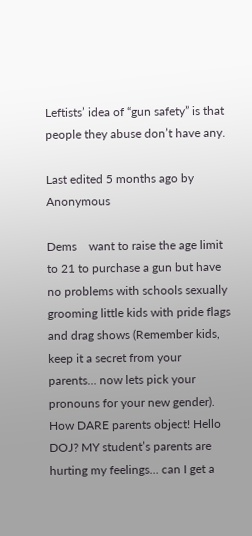Leftists’ idea of “gun safety” is that people they abuse don’t have any.

Last edited 5 months ago by Anonymous

Dems    want to raise the age limit to 21 to purchase a gun but have no problems with schools sexually grooming little kids with pride flags and drag shows (Remember kids, keep it a secret from your parents… now lets pick your pronouns for your new gender). How DARE parents object! Hello DOJ? MY student’s parents are hurting my feelings… can I get a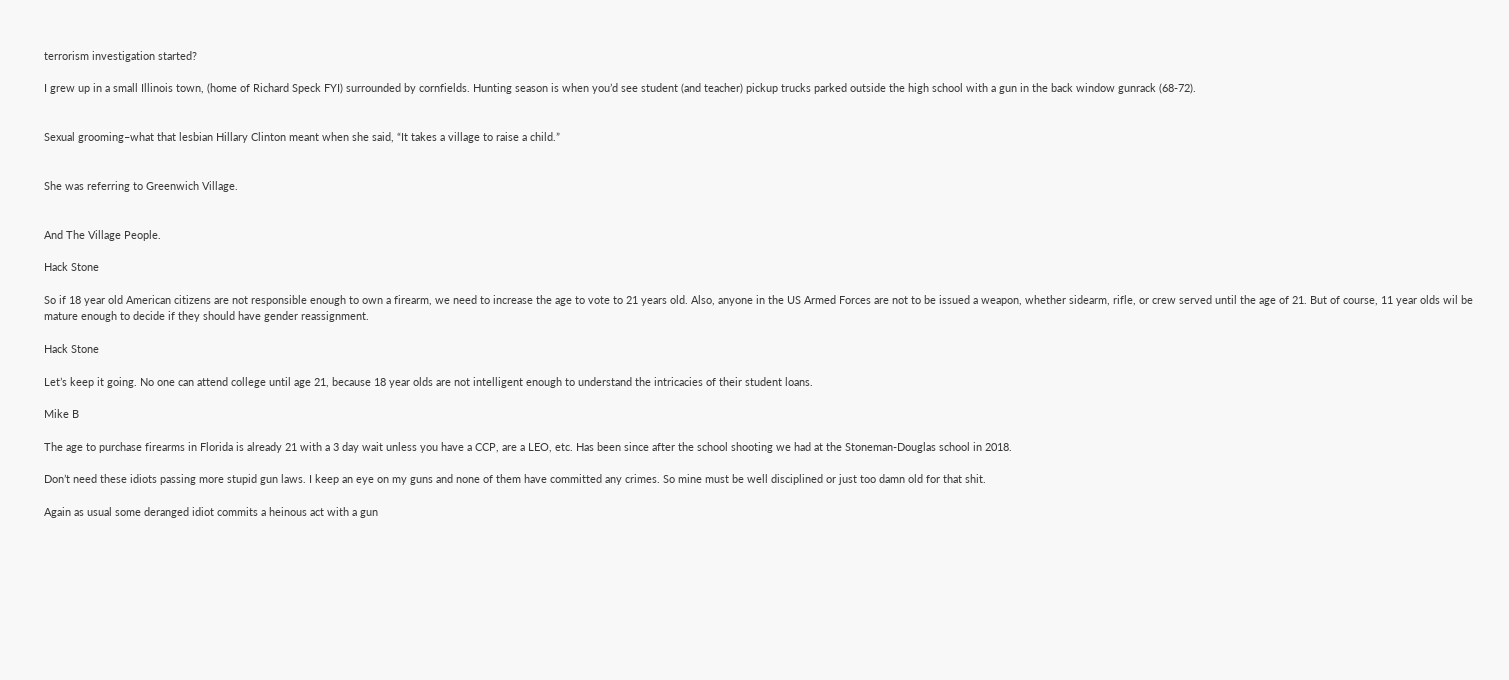terrorism investigation started?

I grew up in a small Illinois town, (home of Richard Speck FYI) surrounded by cornfields. Hunting season is when you’d see student (and teacher) pickup trucks parked outside the high school with a gun in the back window gunrack (68-72).


Sexual grooming–what that lesbian Hillary Clinton meant when she said, “It takes a village to raise a child.”


She was referring to Greenwich Village.


And The Village People.

Hack Stone

So if 18 year old American citizens are not responsible enough to own a firearm, we need to increase the age to vote to 21 years old. Also, anyone in the US Armed Forces are not to be issued a weapon, whether sidearm, rifle, or crew served until the age of 21. But of course, 11 year olds wil be mature enough to decide if they should have gender reassignment.

Hack Stone

Let’s keep it going. No one can attend college until age 21, because 18 year olds are not intelligent enough to understand the intricacies of their student loans.

Mike B

The age to purchase firearms in Florida is already 21 with a 3 day wait unless you have a CCP, are a LEO, etc. Has been since after the school shooting we had at the Stoneman-Douglas school in 2018.

Don’t need these idiots passing more stupid gun laws. I keep an eye on my guns and none of them have committed any crimes. So mine must be well disciplined or just too damn old for that shit.

Again as usual some deranged idiot commits a heinous act with a gun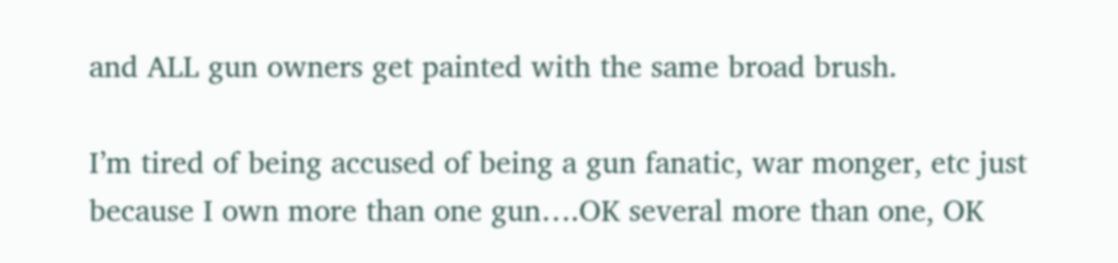and ALL gun owners get painted with the same broad brush.

I’m tired of being accused of being a gun fanatic, war monger, etc just because I own more than one gun….OK several more than one, OK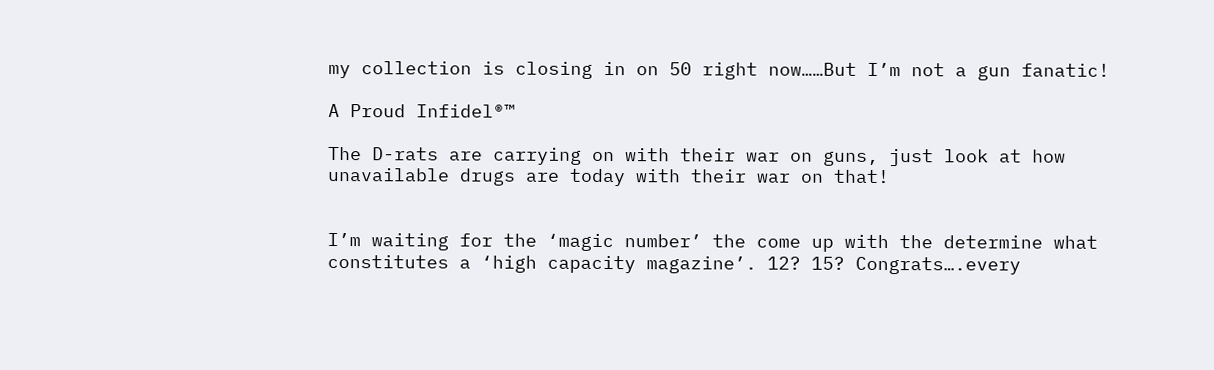my collection is closing in on 50 right now……But I’m not a gun fanatic!

A Proud Infidel®™

The D-rats are carrying on with their war on guns, just look at how unavailable drugs are today with their war on that!


I’m waiting for the ‘magic number’ the come up with the determine what constitutes a ‘high capacity magazine’. 12? 15? Congrats….every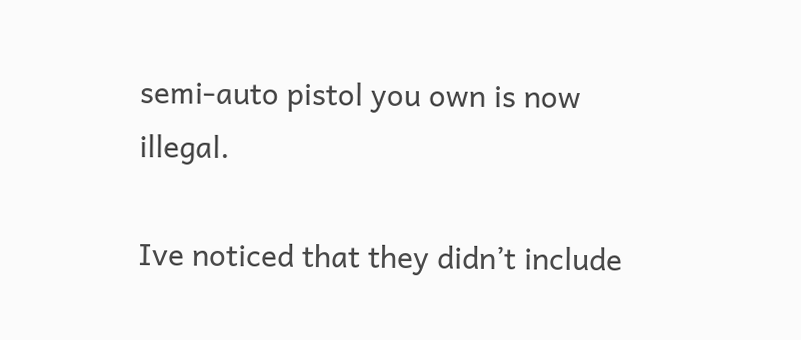semi-auto pistol you own is now illegal.

Ive noticed that they didn’t include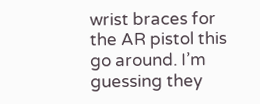wrist braces for the AR pistol this go around. I’m guessing they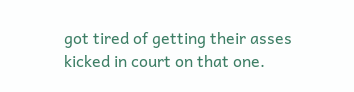got tired of getting their asses kicked in court on that one.